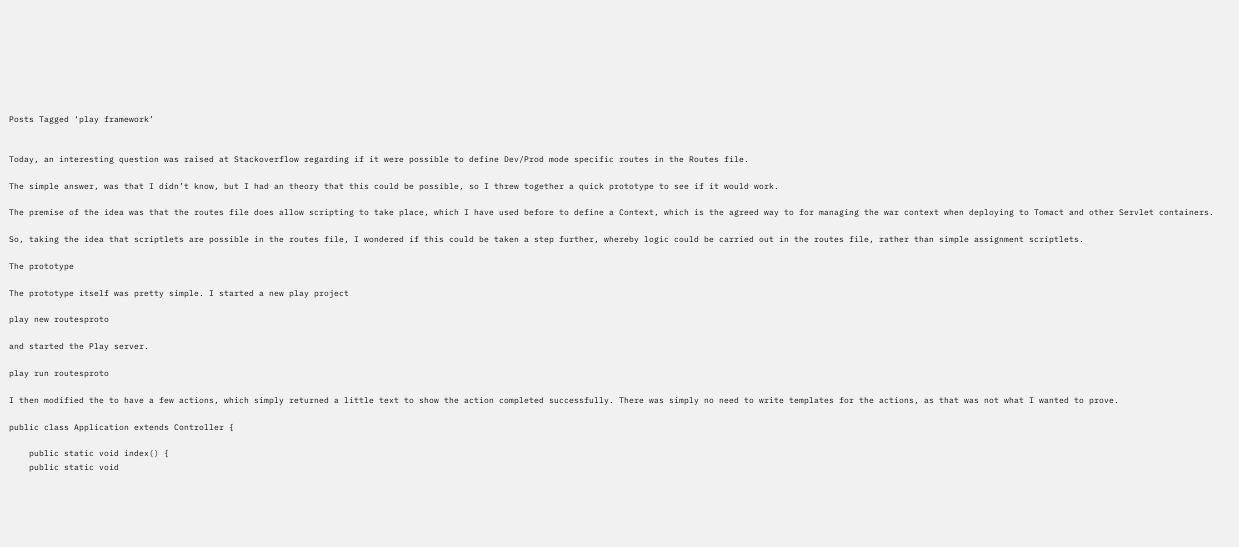Posts Tagged ‘play framework’


Today, an interesting question was raised at Stackoverflow regarding if it were possible to define Dev/Prod mode specific routes in the Routes file.

The simple answer, was that I didn’t know, but I had an theory that this could be possible, so I threw together a quick prototype to see if it would work.

The premise of the idea was that the routes file does allow scripting to take place, which I have used before to define a Context, which is the agreed way to for managing the war context when deploying to Tomact and other Servlet containers.

So, taking the idea that scriptlets are possible in the routes file, I wondered if this could be taken a step further, whereby logic could be carried out in the routes file, rather than simple assignment scriptlets.

The prototype

The prototype itself was pretty simple. I started a new play project

play new routesproto

and started the Play server.

play run routesproto

I then modified the to have a few actions, which simply returned a little text to show the action completed successfully. There was simply no need to write templates for the actions, as that was not what I wanted to prove.

public class Application extends Controller {

    public static void index() {
    public static void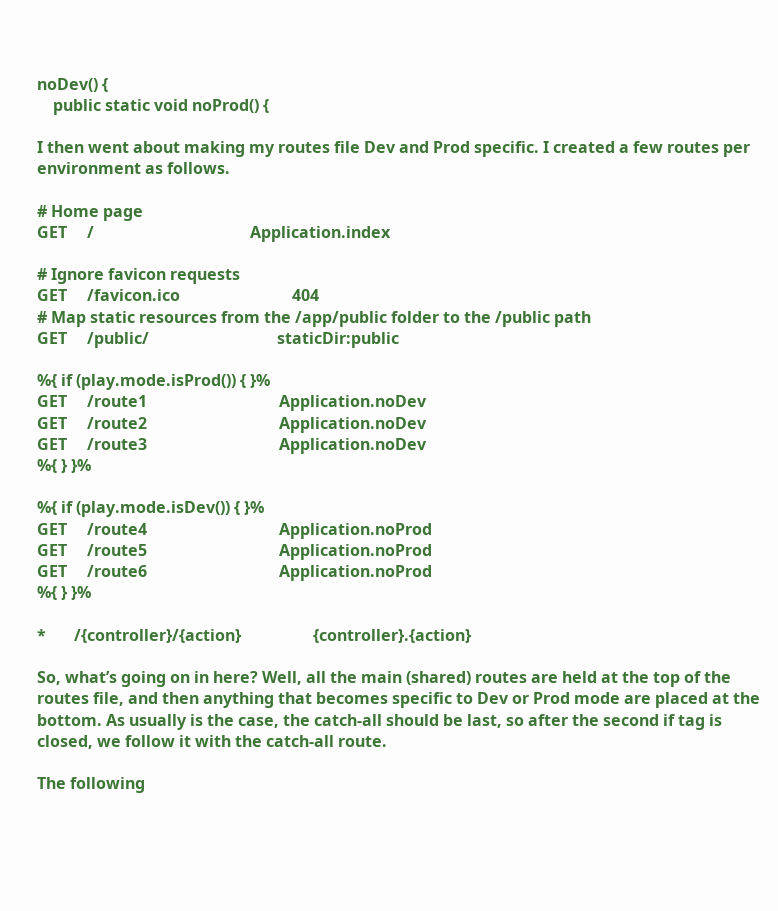noDev() {
    public static void noProd() {

I then went about making my routes file Dev and Prod specific. I created a few routes per environment as follows.

# Home page
GET     /                                       Application.index

# Ignore favicon requests
GET     /favicon.ico                            404
# Map static resources from the /app/public folder to the /public path
GET     /public/                                staticDir:public

%{ if (play.mode.isProd()) { }%
GET     /route1                                 Application.noDev
GET     /route2                                 Application.noDev
GET     /route3                                 Application.noDev
%{ } }%

%{ if (play.mode.isDev()) { }%
GET     /route4                                 Application.noProd
GET     /route5                                 Application.noProd
GET     /route6                                 Application.noProd
%{ } }%

*       /{controller}/{action}                  {controller}.{action}

So, what’s going on in here? Well, all the main (shared) routes are held at the top of the routes file, and then anything that becomes specific to Dev or Prod mode are placed at the bottom. As usually is the case, the catch-all should be last, so after the second if tag is closed, we follow it with the catch-all route.

The following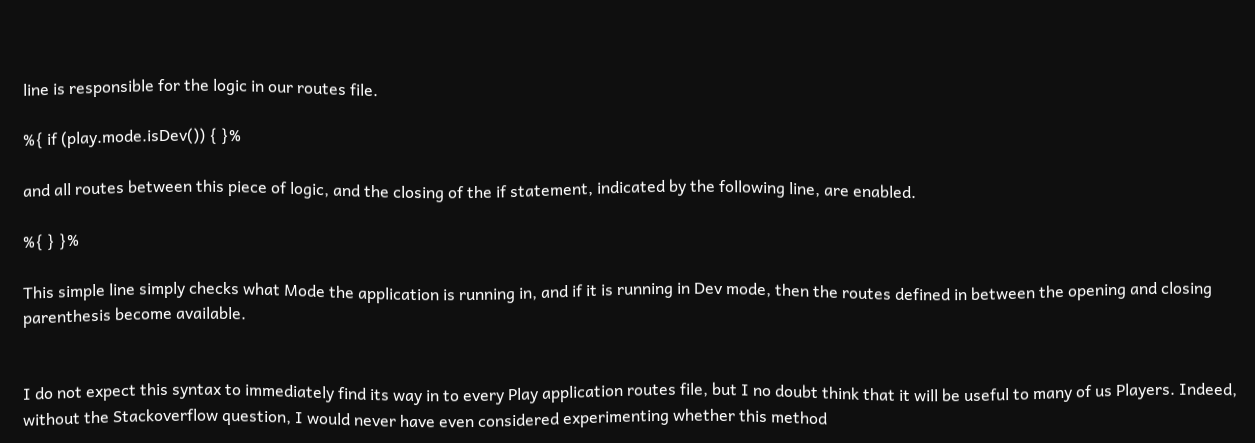line is responsible for the logic in our routes file.

%{ if (play.mode.isDev()) { }%

and all routes between this piece of logic, and the closing of the if statement, indicated by the following line, are enabled.

%{ } }%

This simple line simply checks what Mode the application is running in, and if it is running in Dev mode, then the routes defined in between the opening and closing parenthesis become available.


I do not expect this syntax to immediately find its way in to every Play application routes file, but I no doubt think that it will be useful to many of us Players. Indeed, without the Stackoverflow question, I would never have even considered experimenting whether this method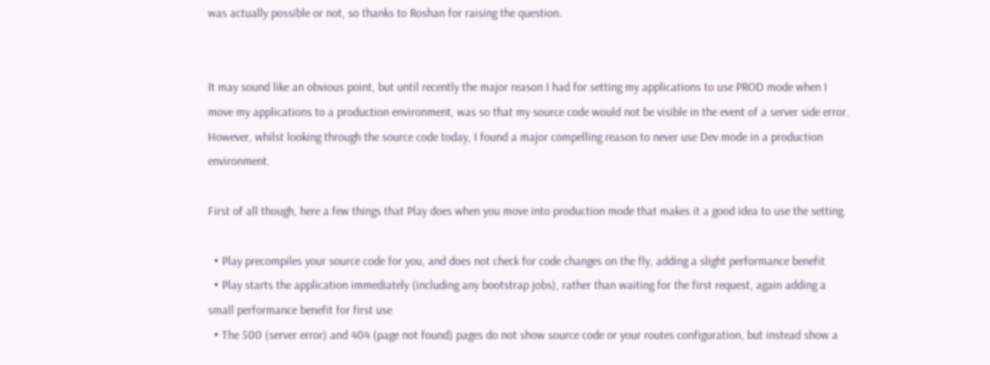was actually possible or not, so thanks to Roshan for raising the question.


It may sound like an obvious point, but until recently the major reason I had for setting my applications to use PROD mode when I move my applications to a production environment, was so that my source code would not be visible in the event of a server side error. However, whilst looking through the source code today, I found a major compelling reason to never use Dev mode in a production environment.

First of all though, here a few things that Play does when you move into production mode that makes it a good idea to use the setting.

  • Play precompiles your source code for you, and does not check for code changes on the fly, adding a slight performance benefit
  • Play starts the application immediately (including any bootstrap jobs), rather than waiting for the first request, again adding a small performance benefit for first use
  • The 500 (server error) and 404 (page not found) pages do not show source code or your routes configuration, but instead show a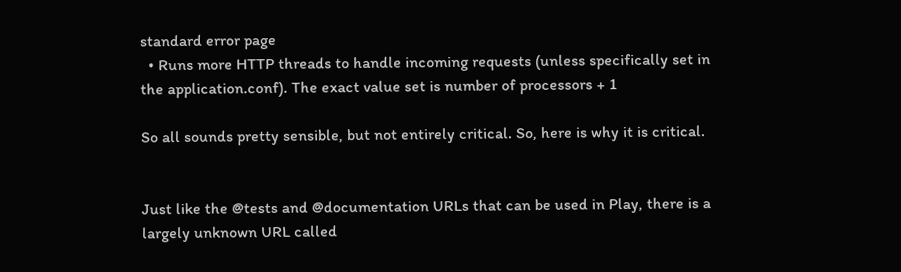standard error page
  • Runs more HTTP threads to handle incoming requests (unless specifically set in the application.conf). The exact value set is number of processors + 1

So all sounds pretty sensible, but not entirely critical. So, here is why it is critical.


Just like the @tests and @documentation URLs that can be used in Play, there is a largely unknown URL called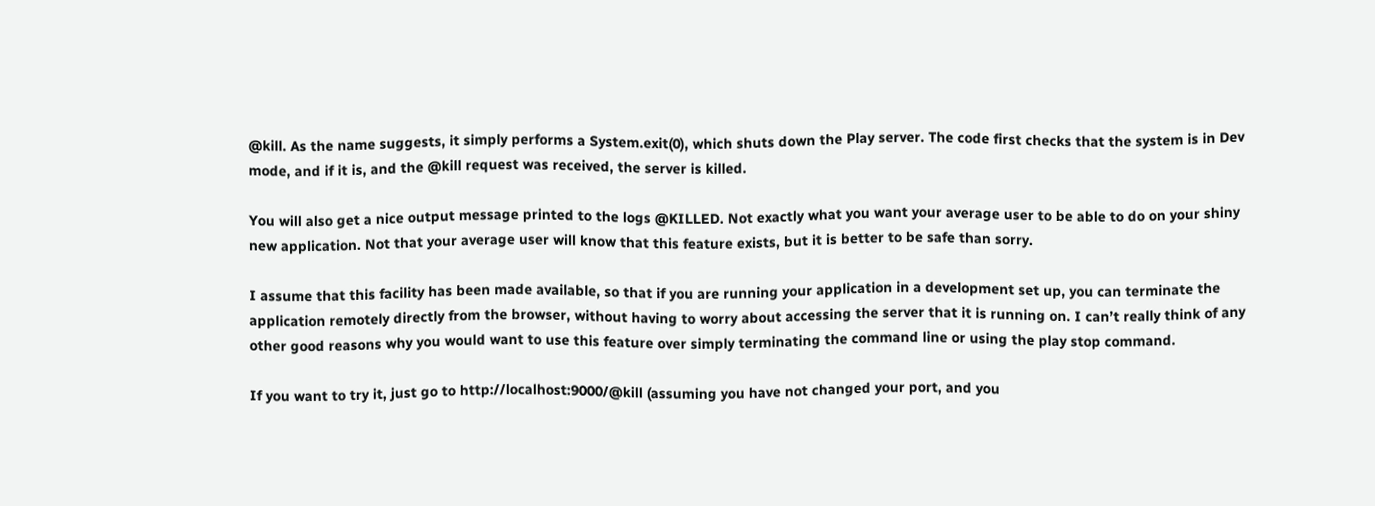@kill. As the name suggests, it simply performs a System.exit(0), which shuts down the Play server. The code first checks that the system is in Dev mode, and if it is, and the @kill request was received, the server is killed.

You will also get a nice output message printed to the logs @KILLED. Not exactly what you want your average user to be able to do on your shiny new application. Not that your average user will know that this feature exists, but it is better to be safe than sorry.

I assume that this facility has been made available, so that if you are running your application in a development set up, you can terminate the application remotely directly from the browser, without having to worry about accessing the server that it is running on. I can’t really think of any other good reasons why you would want to use this feature over simply terminating the command line or using the play stop command.

If you want to try it, just go to http://localhost:9000/@kill (assuming you have not changed your port, and you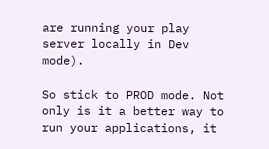are running your play server locally in Dev mode).

So stick to PROD mode. Not only is it a better way to run your applications, it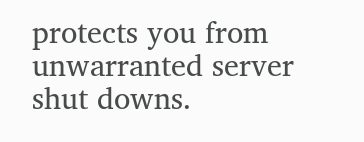protects you from unwarranted server shut downs.